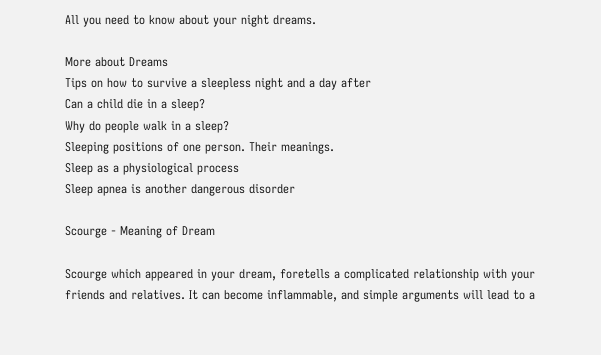All you need to know about your night dreams.

More about Dreams
Tips on how to survive a sleepless night and a day after
Can a child die in a sleep?
Why do people walk in a sleep?
Sleeping positions of one person. Their meanings.
Sleep as a physiological process
Sleep apnea is another dangerous disorder

Scourge - Meaning of Dream

Scourge which appeared in your dream, foretells a complicated relationship with your friends and relatives. It can become inflammable, and simple arguments will lead to a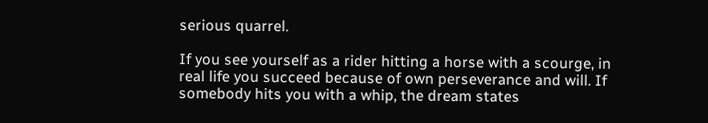serious quarrel.

If you see yourself as a rider hitting a horse with a scourge, in real life you succeed because of own perseverance and will. If somebody hits you with a whip, the dream states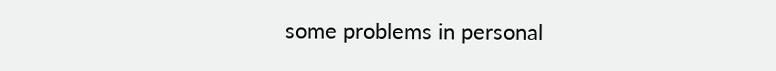some problems in personal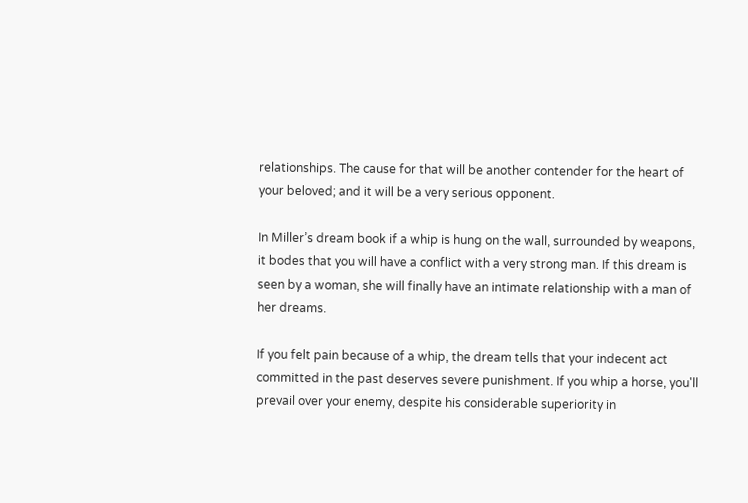relationships. The cause for that will be another contender for the heart of your beloved; and it will be a very serious opponent.

In Miller’s dream book if a whip is hung on the wall, surrounded by weapons, it bodes that you will have a conflict with a very strong man. If this dream is seen by a woman, she will finally have an intimate relationship with a man of her dreams.

If you felt pain because of a whip, the dream tells that your indecent act committed in the past deserves severe punishment. If you whip a horse, you'll prevail over your enemy, despite his considerable superiority in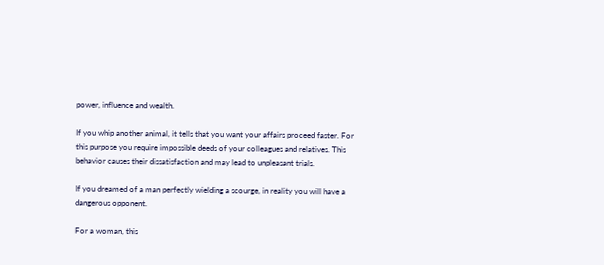power, influence and wealth.

If you whip another animal, it tells that you want your affairs proceed faster. For this purpose you require impossible deeds of your colleagues and relatives. This behavior causes their dissatisfaction and may lead to unpleasant trials.

If you dreamed of a man perfectly wielding a scourge, in reality you will have a dangerous opponent.

For a woman, this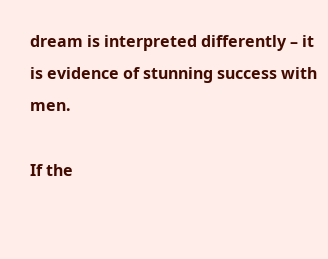dream is interpreted differently – it is evidence of stunning success with men.

If the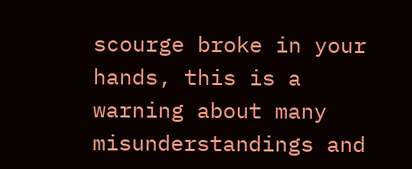scourge broke in your hands, this is a warning about many misunderstandings and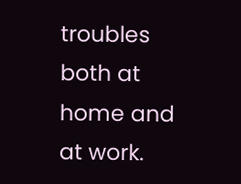troubles both at home and at work.